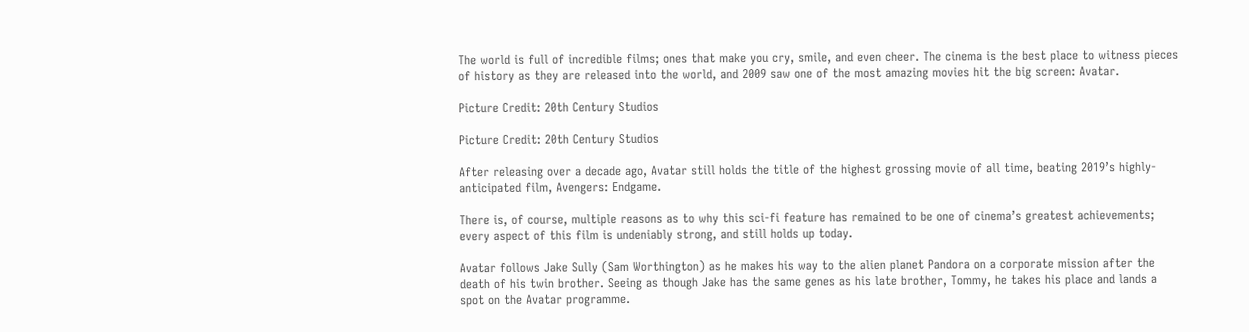The world is full of incredible films; ones that make you cry, smile, and even cheer. The cinema is the best place to witness pieces of history as they are released into the world, and 2009 saw one of the most amazing movies hit the big screen: Avatar.

Picture Credit: 20th Century Studios

Picture Credit: 20th Century Studios

After releasing over a decade ago, Avatar still holds the title of the highest grossing movie of all time, beating 2019’s highly-anticipated film, Avengers: Endgame.

There is, of course, multiple reasons as to why this sci-fi feature has remained to be one of cinema’s greatest achievements; every aspect of this film is undeniably strong, and still holds up today.

Avatar follows Jake Sully (Sam Worthington) as he makes his way to the alien planet Pandora on a corporate mission after the death of his twin brother. Seeing as though Jake has the same genes as his late brother, Tommy, he takes his place and lands a spot on the Avatar programme.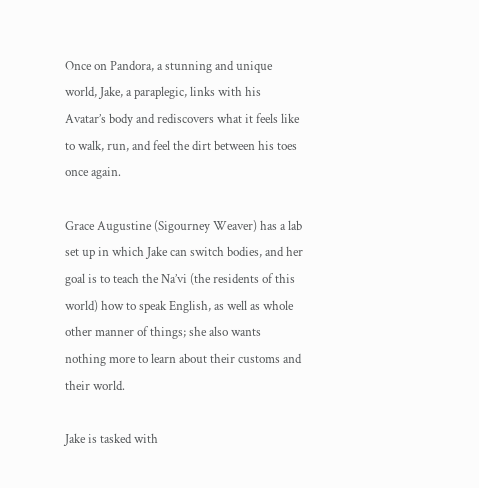Once on Pandora, a stunning and unique world, Jake, a paraplegic, links with his Avatar’s body and rediscovers what it feels like to walk, run, and feel the dirt between his toes once again.

Grace Augustine (Sigourney Weaver) has a lab set up in which Jake can switch bodies, and her goal is to teach the Na’vi (the residents of this world) how to speak English, as well as whole other manner of things; she also wants nothing more to learn about their customs and their world.

Jake is tasked with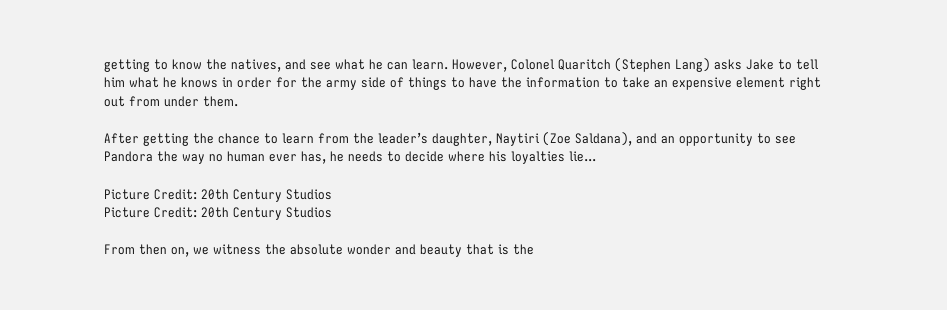getting to know the natives, and see what he can learn. However, Colonel Quaritch (Stephen Lang) asks Jake to tell him what he knows in order for the army side of things to have the information to take an expensive element right out from under them.

After getting the chance to learn from the leader’s daughter, Naytiri (Zoe Saldana), and an opportunity to see Pandora the way no human ever has, he needs to decide where his loyalties lie...

Picture Credit: 20th Century Studios
Picture Credit: 20th Century Studios

From then on, we witness the absolute wonder and beauty that is the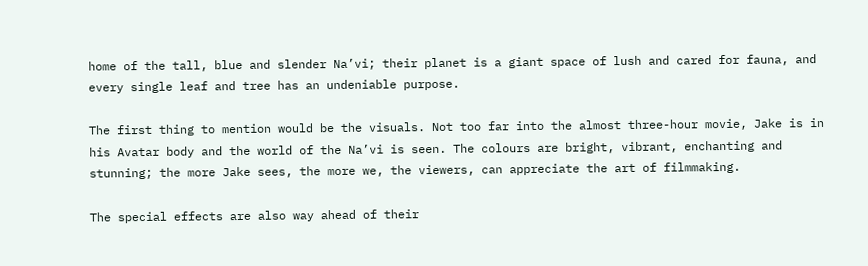home of the tall, blue and slender Na’vi; their planet is a giant space of lush and cared for fauna, and every single leaf and tree has an undeniable purpose.

The first thing to mention would be the visuals. Not too far into the almost three-hour movie, Jake is in his Avatar body and the world of the Na’vi is seen. The colours are bright, vibrant, enchanting and stunning; the more Jake sees, the more we, the viewers, can appreciate the art of filmmaking.

The special effects are also way ahead of their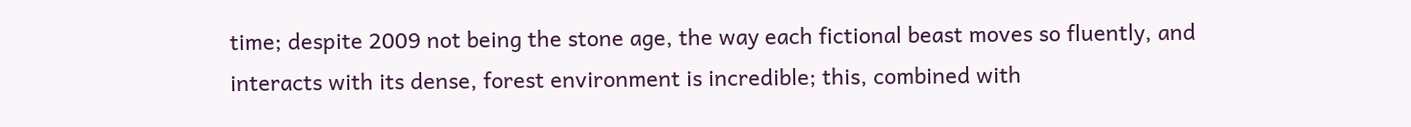time; despite 2009 not being the stone age, the way each fictional beast moves so fluently, and interacts with its dense, forest environment is incredible; this, combined with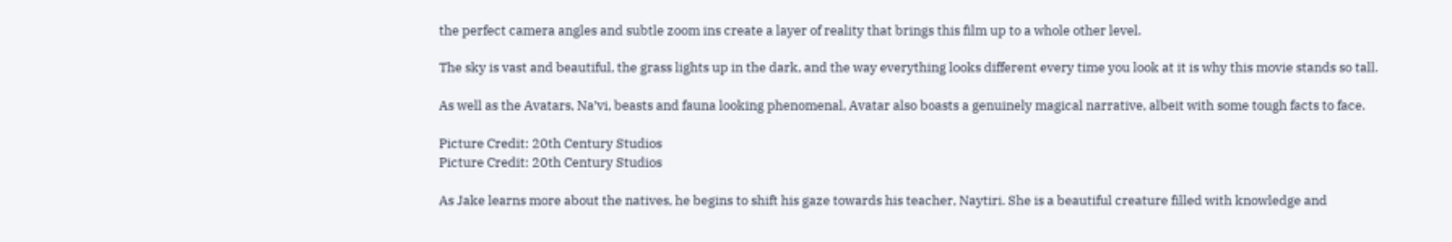the perfect camera angles and subtle zoom ins create a layer of reality that brings this film up to a whole other level.

The sky is vast and beautiful, the grass lights up in the dark, and the way everything looks different every time you look at it is why this movie stands so tall.

As well as the Avatars, Na’vi, beasts and fauna looking phenomenal, Avatar also boasts a genuinely magical narrative, albeit with some tough facts to face.

Picture Credit: 20th Century Studios
Picture Credit: 20th Century Studios

As Jake learns more about the natives, he begins to shift his gaze towards his teacher, Naytiri. She is a beautiful creature filled with knowledge and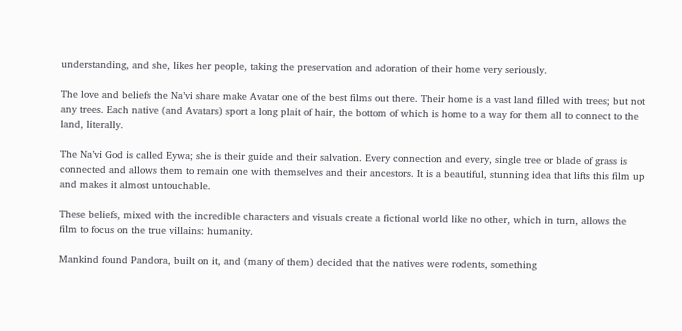understanding, and she, likes her people, taking the preservation and adoration of their home very seriously.

The love and beliefs the Na’vi share make Avatar one of the best films out there. Their home is a vast land filled with trees; but not any trees. Each native (and Avatars) sport a long plait of hair, the bottom of which is home to a way for them all to connect to the land, literally.

The Na’vi God is called Eywa; she is their guide and their salvation. Every connection and every, single tree or blade of grass is connected and allows them to remain one with themselves and their ancestors. It is a beautiful, stunning idea that lifts this film up and makes it almost untouchable.

These beliefs, mixed with the incredible characters and visuals create a fictional world like no other, which in turn, allows the film to focus on the true villains: humanity.

Mankind found Pandora, built on it, and (many of them) decided that the natives were rodents, something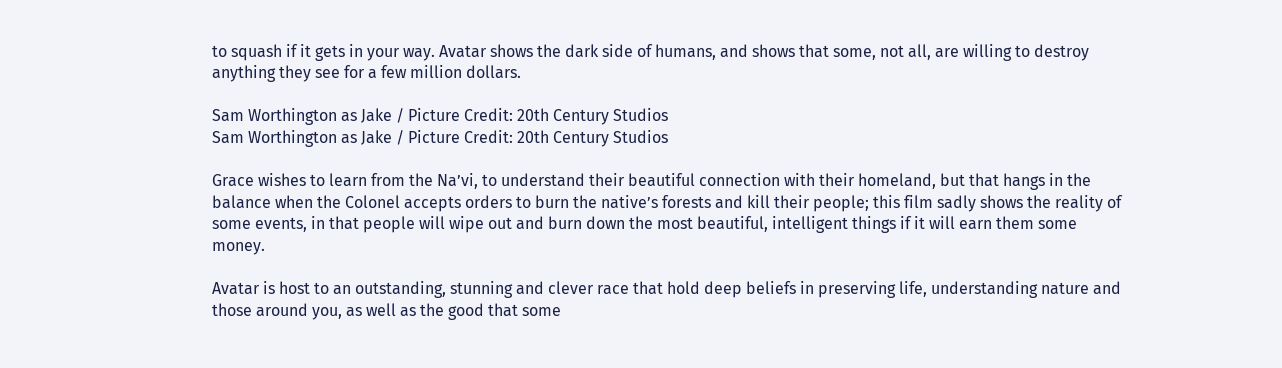to squash if it gets in your way. Avatar shows the dark side of humans, and shows that some, not all, are willing to destroy anything they see for a few million dollars.

Sam Worthington as Jake / Picture Credit: 20th Century Studios
Sam Worthington as Jake / Picture Credit: 20th Century Studios

Grace wishes to learn from the Na’vi, to understand their beautiful connection with their homeland, but that hangs in the balance when the Colonel accepts orders to burn the native’s forests and kill their people; this film sadly shows the reality of some events, in that people will wipe out and burn down the most beautiful, intelligent things if it will earn them some money.

Avatar is host to an outstanding, stunning and clever race that hold deep beliefs in preserving life, understanding nature and those around you, as well as the good that some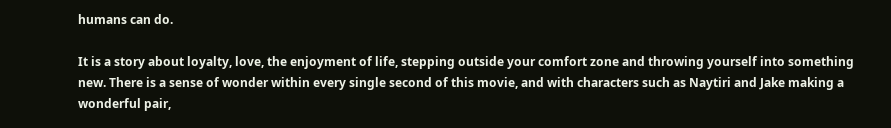humans can do.

It is a story about loyalty, love, the enjoyment of life, stepping outside your comfort zone and throwing yourself into something new. There is a sense of wonder within every single second of this movie, and with characters such as Naytiri and Jake making a wonderful pair,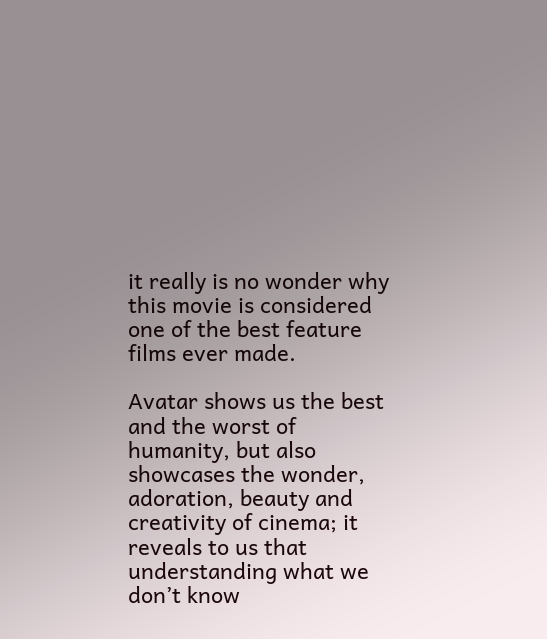it really is no wonder why this movie is considered one of the best feature films ever made.

Avatar shows us the best and the worst of humanity, but also showcases the wonder, adoration, beauty and creativity of cinema; it reveals to us that understanding what we don’t know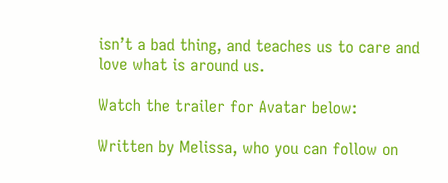isn’t a bad thing, and teaches us to care and love what is around us.

Watch the trailer for Avatar below:

Written by Melissa, who you can follow on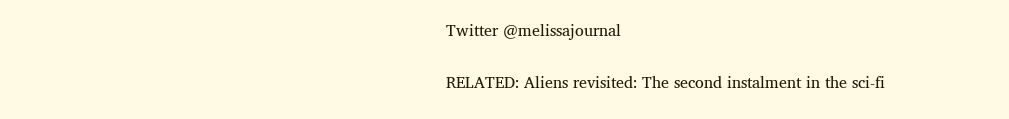Twitter @melissajournal

RELATED: Aliens revisited: The second instalment in the sci-fi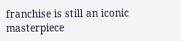franchise is still an iconic masterpiece